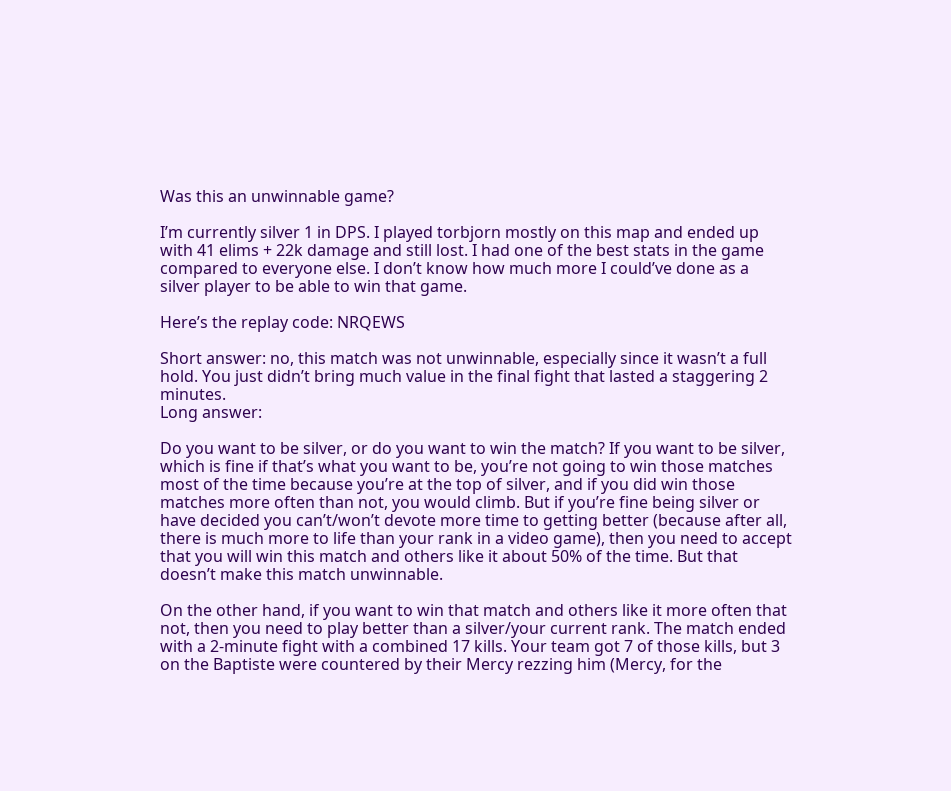Was this an unwinnable game?

I’m currently silver 1 in DPS. I played torbjorn mostly on this map and ended up with 41 elims + 22k damage and still lost. I had one of the best stats in the game compared to everyone else. I don’t know how much more I could’ve done as a silver player to be able to win that game.

Here’s the replay code: NRQEWS

Short answer: no, this match was not unwinnable, especially since it wasn’t a full hold. You just didn’t bring much value in the final fight that lasted a staggering 2 minutes.
Long answer:

Do you want to be silver, or do you want to win the match? If you want to be silver, which is fine if that’s what you want to be, you’re not going to win those matches most of the time because you’re at the top of silver, and if you did win those matches more often than not, you would climb. But if you’re fine being silver or have decided you can’t/won’t devote more time to getting better (because after all, there is much more to life than your rank in a video game), then you need to accept that you will win this match and others like it about 50% of the time. But that doesn’t make this match unwinnable.

On the other hand, if you want to win that match and others like it more often that not, then you need to play better than a silver/your current rank. The match ended with a 2-minute fight with a combined 17 kills. Your team got 7 of those kills, but 3 on the Baptiste were countered by their Mercy rezzing him (Mercy, for the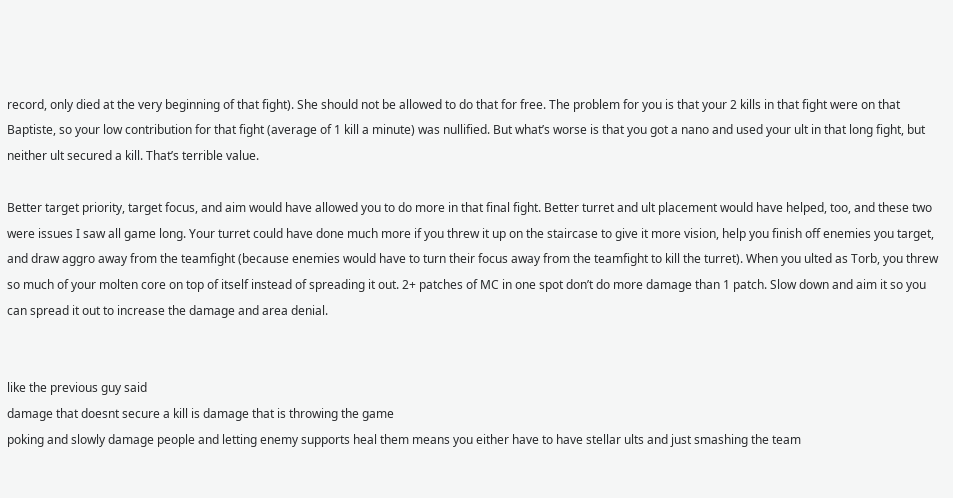record, only died at the very beginning of that fight). She should not be allowed to do that for free. The problem for you is that your 2 kills in that fight were on that Baptiste, so your low contribution for that fight (average of 1 kill a minute) was nullified. But what’s worse is that you got a nano and used your ult in that long fight, but neither ult secured a kill. That’s terrible value.

Better target priority, target focus, and aim would have allowed you to do more in that final fight. Better turret and ult placement would have helped, too, and these two were issues I saw all game long. Your turret could have done much more if you threw it up on the staircase to give it more vision, help you finish off enemies you target, and draw aggro away from the teamfight (because enemies would have to turn their focus away from the teamfight to kill the turret). When you ulted as Torb, you threw so much of your molten core on top of itself instead of spreading it out. 2+ patches of MC in one spot don’t do more damage than 1 patch. Slow down and aim it so you can spread it out to increase the damage and area denial.


like the previous guy said
damage that doesnt secure a kill is damage that is throwing the game
poking and slowly damage people and letting enemy supports heal them means you either have to have stellar ults and just smashing the team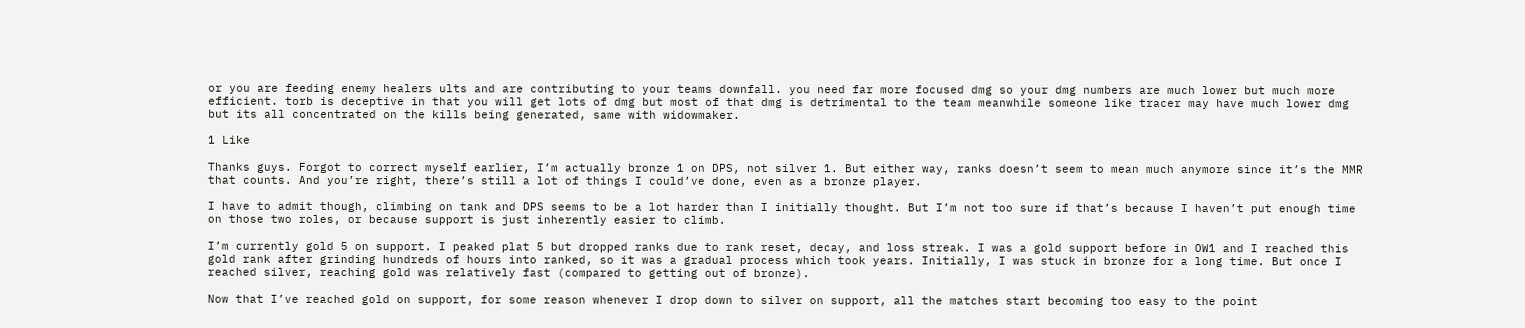or you are feeding enemy healers ults and are contributing to your teams downfall. you need far more focused dmg so your dmg numbers are much lower but much more efficient. torb is deceptive in that you will get lots of dmg but most of that dmg is detrimental to the team meanwhile someone like tracer may have much lower dmg but its all concentrated on the kills being generated, same with widowmaker.

1 Like

Thanks guys. Forgot to correct myself earlier, I’m actually bronze 1 on DPS, not silver 1. But either way, ranks doesn’t seem to mean much anymore since it’s the MMR that counts. And you’re right, there’s still a lot of things I could’ve done, even as a bronze player.

I have to admit though, climbing on tank and DPS seems to be a lot harder than I initially thought. But I’m not too sure if that’s because I haven’t put enough time on those two roles, or because support is just inherently easier to climb.

I’m currently gold 5 on support. I peaked plat 5 but dropped ranks due to rank reset, decay, and loss streak. I was a gold support before in OW1 and I reached this gold rank after grinding hundreds of hours into ranked, so it was a gradual process which took years. Initially, I was stuck in bronze for a long time. But once I reached silver, reaching gold was relatively fast (compared to getting out of bronze).

Now that I’ve reached gold on support, for some reason whenever I drop down to silver on support, all the matches start becoming too easy to the point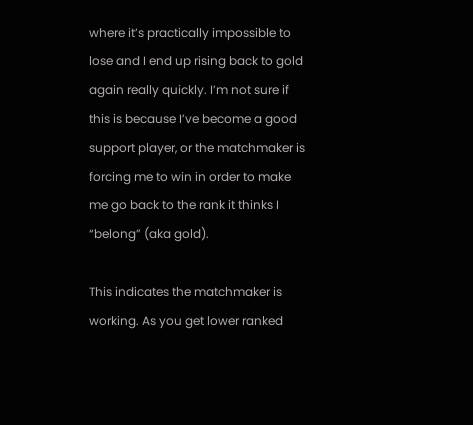where it’s practically impossible to lose and I end up rising back to gold again really quickly. I’m not sure if this is because I’ve become a good support player, or the matchmaker is forcing me to win in order to make me go back to the rank it thinks I “belong” (aka gold).

This indicates the matchmaker is working. As you get lower ranked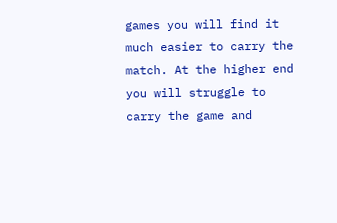games you will find it much easier to carry the match. At the higher end you will struggle to carry the game and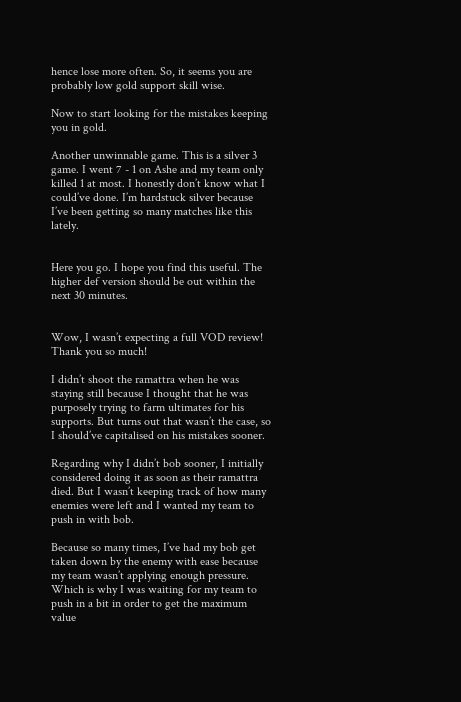hence lose more often. So, it seems you are probably low gold support skill wise.

Now to start looking for the mistakes keeping you in gold.

Another unwinnable game. This is a silver 3 game. I went 7 - 1 on Ashe and my team only killed 1 at most. I honestly don’t know what I could’ve done. I’m hardstuck silver because I’ve been getting so many matches like this lately.


Here you go. I hope you find this useful. The higher def version should be out within the next 30 minutes.


Wow, I wasn’t expecting a full VOD review! Thank you so much!

I didn’t shoot the ramattra when he was staying still because I thought that he was purposely trying to farm ultimates for his supports. But turns out that wasn’t the case, so I should’ve capitalised on his mistakes sooner.

Regarding why I didn’t bob sooner, I initially considered doing it as soon as their ramattra died. But I wasn’t keeping track of how many enemies were left and I wanted my team to push in with bob.

Because so many times, I’ve had my bob get taken down by the enemy with ease because my team wasn’t applying enough pressure. Which is why I was waiting for my team to push in a bit in order to get the maximum value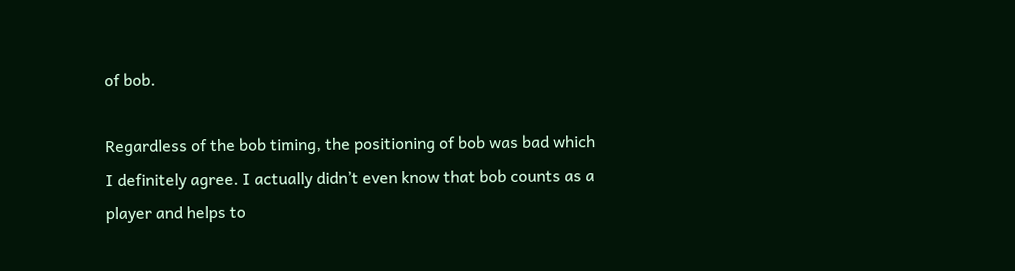of bob.

Regardless of the bob timing, the positioning of bob was bad which I definitely agree. I actually didn’t even know that bob counts as a player and helps to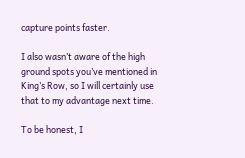capture points faster.

I also wasn’t aware of the high ground spots you’ve mentioned in King’s Row, so I will certainly use that to my advantage next time.

To be honest, I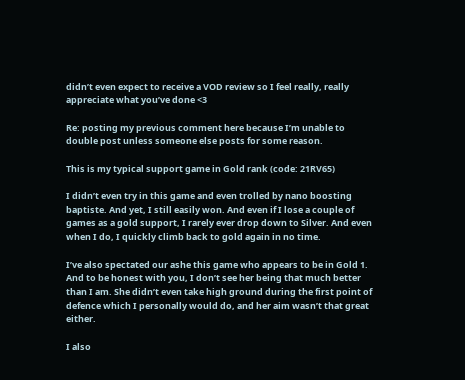didn’t even expect to receive a VOD review so I feel really, really appreciate what you’ve done <3

Re: posting my previous comment here because I’m unable to double post unless someone else posts for some reason.

This is my typical support game in Gold rank (code: 21RV65)

I didn’t even try in this game and even trolled by nano boosting baptiste. And yet, I still easily won. And even if I lose a couple of games as a gold support, I rarely ever drop down to Silver. And even when I do, I quickly climb back to gold again in no time.

I’ve also spectated our ashe this game who appears to be in Gold 1. And to be honest with you, I don’t see her being that much better than I am. She didn’t even take high ground during the first point of defence which I personally would do, and her aim wasn’t that great either.

I also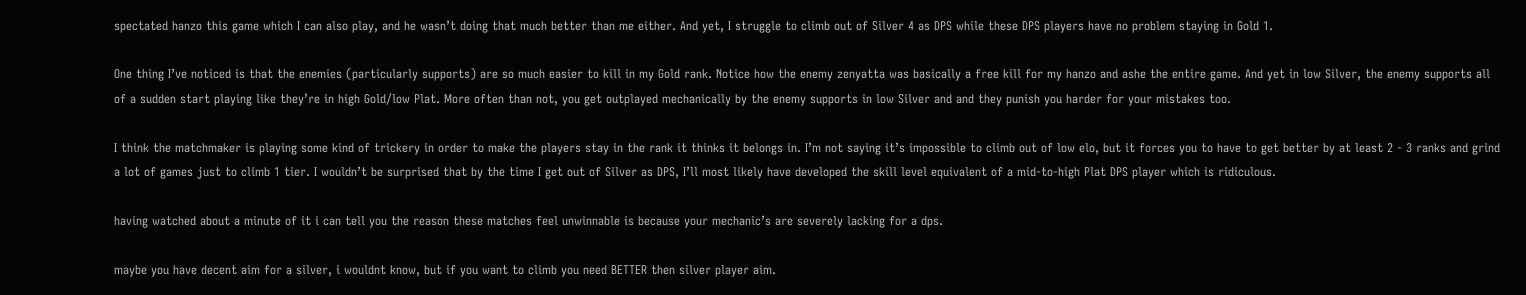spectated hanzo this game which I can also play, and he wasn’t doing that much better than me either. And yet, I struggle to climb out of Silver 4 as DPS while these DPS players have no problem staying in Gold 1.

One thing I’ve noticed is that the enemies (particularly supports) are so much easier to kill in my Gold rank. Notice how the enemy zenyatta was basically a free kill for my hanzo and ashe the entire game. And yet in low Silver, the enemy supports all of a sudden start playing like they’re in high Gold/low Plat. More often than not, you get outplayed mechanically by the enemy supports in low Silver and and they punish you harder for your mistakes too.

I think the matchmaker is playing some kind of trickery in order to make the players stay in the rank it thinks it belongs in. I’m not saying it’s impossible to climb out of low elo, but it forces you to have to get better by at least 2 - 3 ranks and grind a lot of games just to climb 1 tier. I wouldn’t be surprised that by the time I get out of Silver as DPS, I’ll most likely have developed the skill level equivalent of a mid-to-high Plat DPS player which is ridiculous.

having watched about a minute of it i can tell you the reason these matches feel unwinnable is because your mechanic’s are severely lacking for a dps.

maybe you have decent aim for a silver, i wouldnt know, but if you want to climb you need BETTER then silver player aim.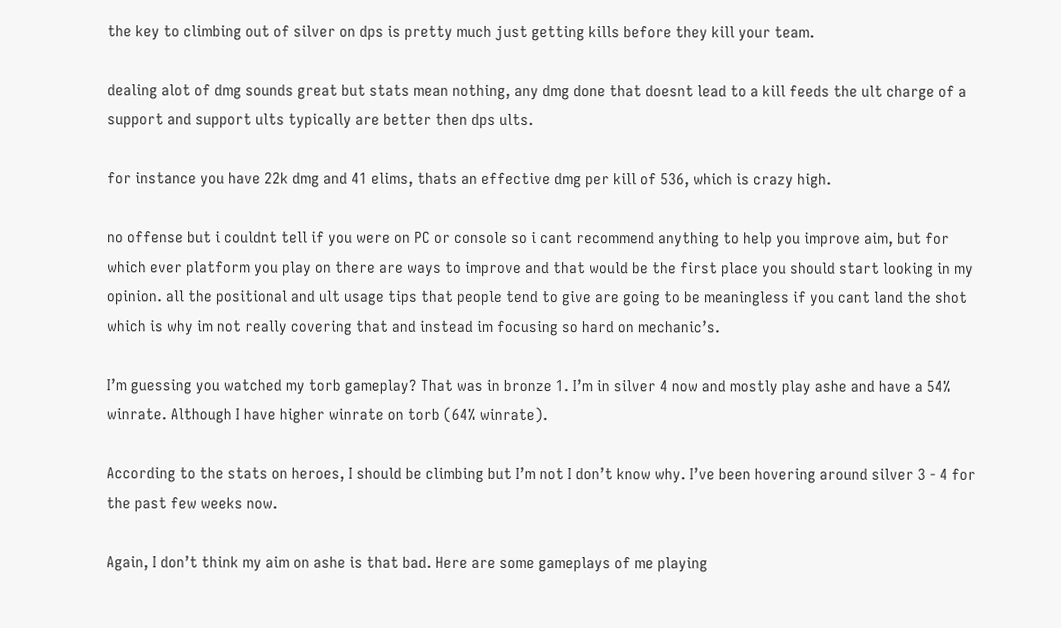the key to climbing out of silver on dps is pretty much just getting kills before they kill your team.

dealing alot of dmg sounds great but stats mean nothing, any dmg done that doesnt lead to a kill feeds the ult charge of a support and support ults typically are better then dps ults.

for instance you have 22k dmg and 41 elims, thats an effective dmg per kill of 536, which is crazy high.

no offense but i couldnt tell if you were on PC or console so i cant recommend anything to help you improve aim, but for which ever platform you play on there are ways to improve and that would be the first place you should start looking in my opinion. all the positional and ult usage tips that people tend to give are going to be meaningless if you cant land the shot which is why im not really covering that and instead im focusing so hard on mechanic’s.

I’m guessing you watched my torb gameplay? That was in bronze 1. I’m in silver 4 now and mostly play ashe and have a 54% winrate. Although I have higher winrate on torb (64% winrate).

According to the stats on heroes, I should be climbing but I’m not I don’t know why. I’ve been hovering around silver 3 - 4 for the past few weeks now.

Again, I don’t think my aim on ashe is that bad. Here are some gameplays of me playing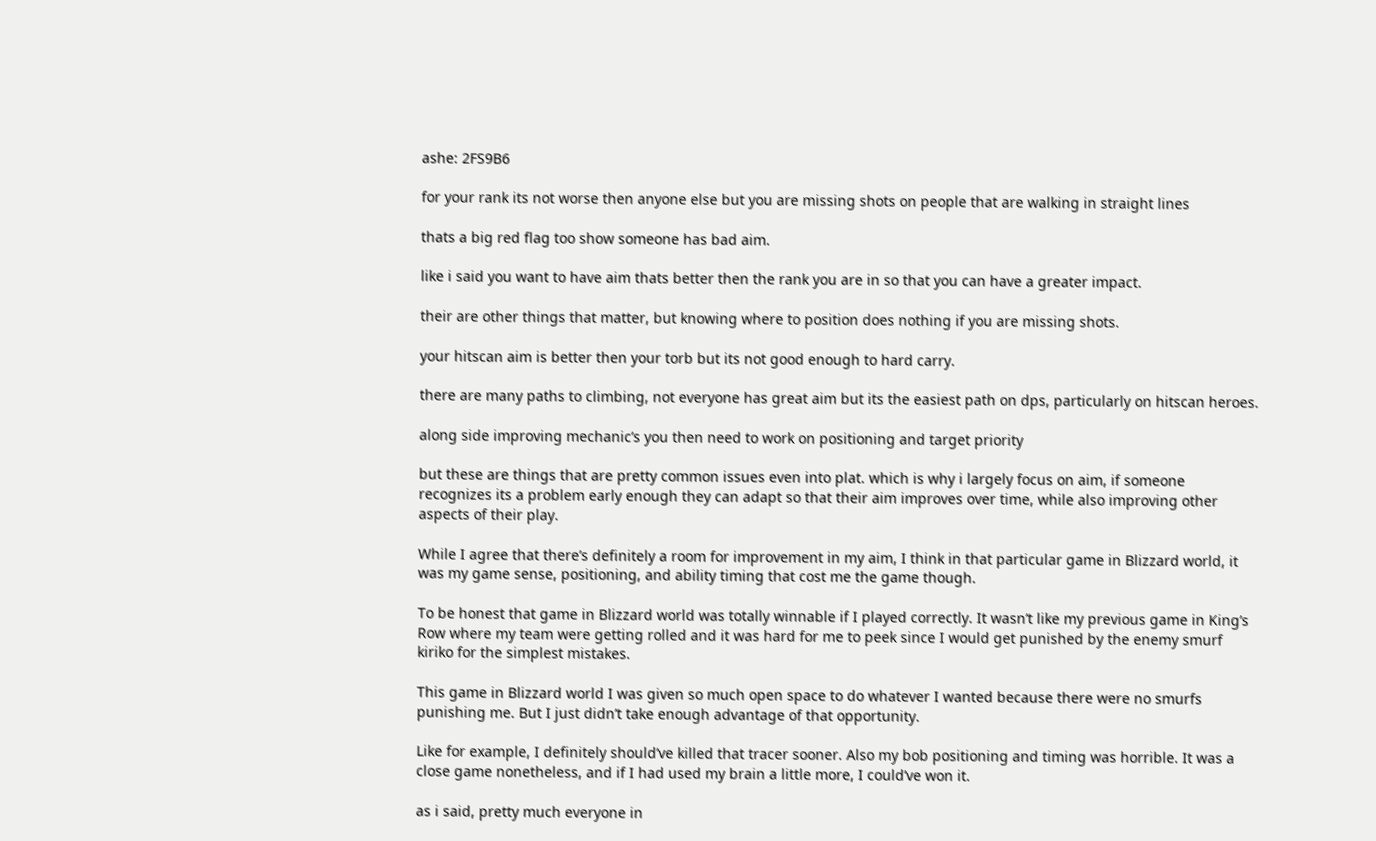ashe: 2FS9B6

for your rank its not worse then anyone else but you are missing shots on people that are walking in straight lines

thats a big red flag too show someone has bad aim.

like i said you want to have aim thats better then the rank you are in so that you can have a greater impact.

their are other things that matter, but knowing where to position does nothing if you are missing shots.

your hitscan aim is better then your torb but its not good enough to hard carry.

there are many paths to climbing, not everyone has great aim but its the easiest path on dps, particularly on hitscan heroes.

along side improving mechanic’s you then need to work on positioning and target priority

but these are things that are pretty common issues even into plat. which is why i largely focus on aim, if someone recognizes its a problem early enough they can adapt so that their aim improves over time, while also improving other aspects of their play.

While I agree that there’s definitely a room for improvement in my aim, I think in that particular game in Blizzard world, it was my game sense, positioning, and ability timing that cost me the game though.

To be honest that game in Blizzard world was totally winnable if I played correctly. It wasn’t like my previous game in King’s Row where my team were getting rolled and it was hard for me to peek since I would get punished by the enemy smurf kiriko for the simplest mistakes.

This game in Blizzard world I was given so much open space to do whatever I wanted because there were no smurfs punishing me. But I just didn’t take enough advantage of that opportunity.

Like for example, I definitely should’ve killed that tracer sooner. Also my bob positioning and timing was horrible. It was a close game nonetheless, and if I had used my brain a little more, I could’ve won it.

as i said, pretty much everyone in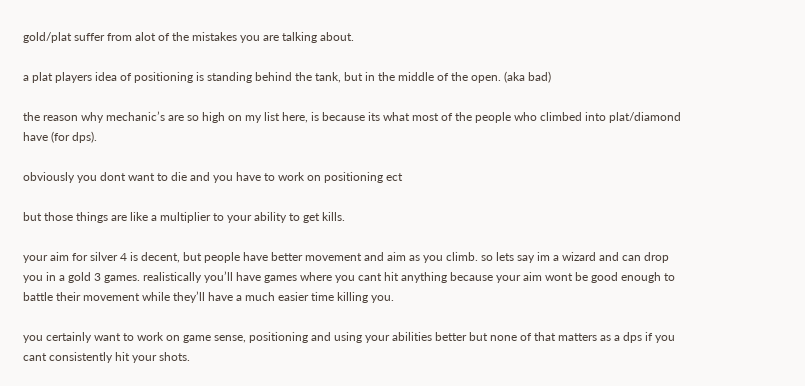gold/plat suffer from alot of the mistakes you are talking about.

a plat players idea of positioning is standing behind the tank, but in the middle of the open. (aka bad)

the reason why mechanic’s are so high on my list here, is because its what most of the people who climbed into plat/diamond have (for dps).

obviously you dont want to die and you have to work on positioning ect

but those things are like a multiplier to your ability to get kills.

your aim for silver 4 is decent, but people have better movement and aim as you climb. so lets say im a wizard and can drop you in a gold 3 games. realistically you’ll have games where you cant hit anything because your aim wont be good enough to battle their movement while they’ll have a much easier time killing you.

you certainly want to work on game sense, positioning and using your abilities better but none of that matters as a dps if you cant consistently hit your shots.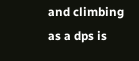and climbing as a dps is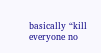basically “kill everyone no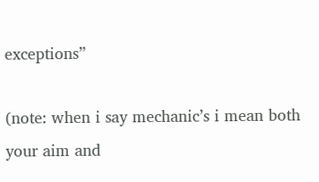exceptions”

(note: when i say mechanic’s i mean both your aim and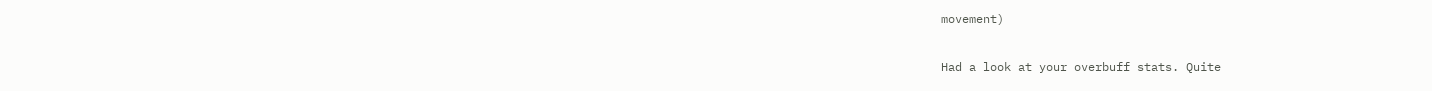movement)

Had a look at your overbuff stats. Quite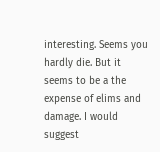interesting. Seems you hardly die. But it seems to be a the expense of elims and damage. I would suggest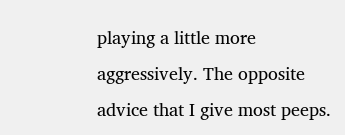playing a little more aggressively. The opposite advice that I give most peeps.